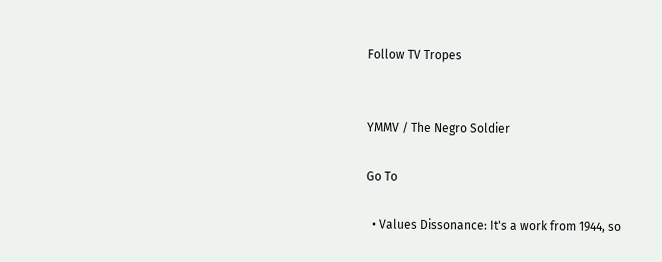Follow TV Tropes


YMMV / The Negro Soldier

Go To

  • Values Dissonance: It's a work from 1944, so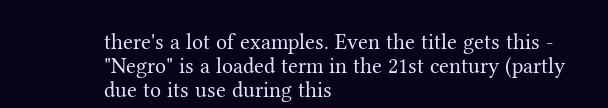there's a lot of examples. Even the title gets this - "Negro" is a loaded term in the 21st century (partly due to its use during this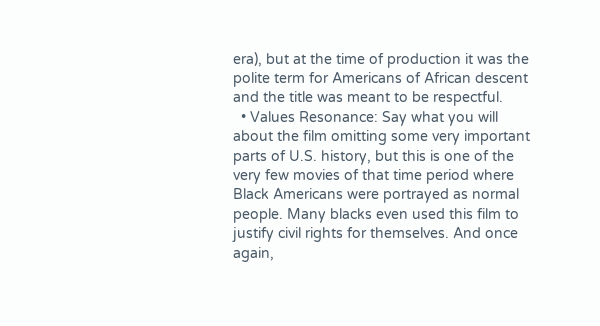era), but at the time of production it was the polite term for Americans of African descent and the title was meant to be respectful.
  • Values Resonance: Say what you will about the film omitting some very important parts of U.S. history, but this is one of the very few movies of that time period where Black Americans were portrayed as normal people. Many blacks even used this film to justify civil rights for themselves. And once again,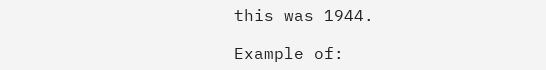this was 1944.

Example of: